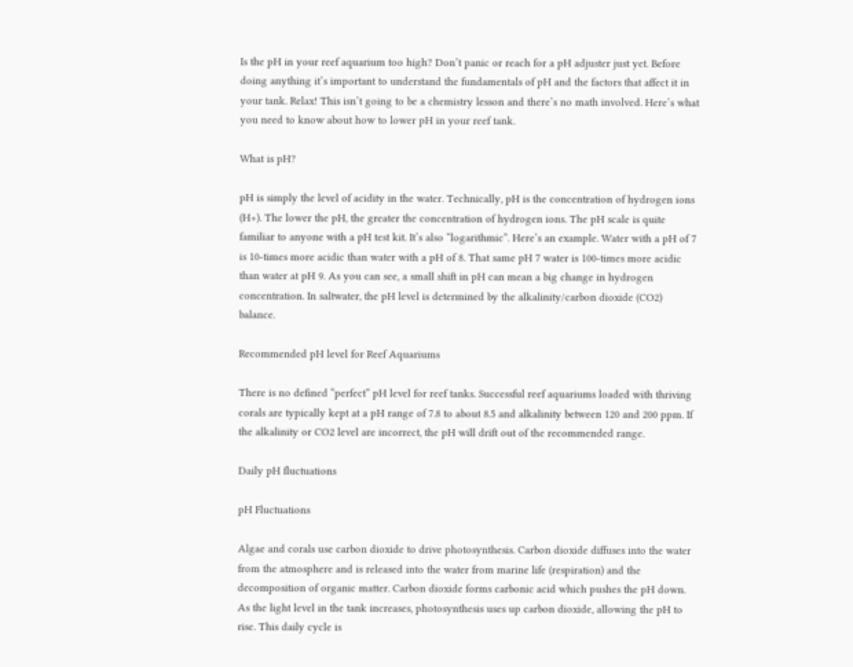Is the pH in your reef aquarium too high? Don’t panic or reach for a pH adjuster just yet. Before doing anything it’s important to understand the fundamentals of pH and the factors that affect it in your tank. Relax! This isn’t going to be a chemistry lesson and there’s no math involved. Here’s what you need to know about how to lower pH in your reef tank.

What is pH?

pH is simply the level of acidity in the water. Technically, pH is the concentration of hydrogen ions (H+). The lower the pH, the greater the concentration of hydrogen ions. The pH scale is quite familiar to anyone with a pH test kit. It’s also “logarithmic”. Here’s an example. Water with a pH of 7 is 10-times more acidic than water with a pH of 8. That same pH 7 water is 100-times more acidic than water at pH 9. As you can see, a small shift in pH can mean a big change in hydrogen concentration. In saltwater, the pH level is determined by the alkalinity/carbon dioxide (CO2) balance.

Recommended pH level for Reef Aquariums

There is no defined “perfect” pH level for reef tanks. Successful reef aquariums loaded with thriving corals are typically kept at a pH range of 7.8 to about 8.5 and alkalinity between 120 and 200 ppm. If the alkalinity or CO2 level are incorrect, the pH will drift out of the recommended range.

Daily pH fluctuations

pH Fluctuations

Algae and corals use carbon dioxide to drive photosynthesis. Carbon dioxide diffuses into the water from the atmosphere and is released into the water from marine life (respiration) and the decomposition of organic matter. Carbon dioxide forms carbonic acid which pushes the pH down.  As the light level in the tank increases, photosynthesis uses up carbon dioxide, allowing the pH to rise. This daily cycle is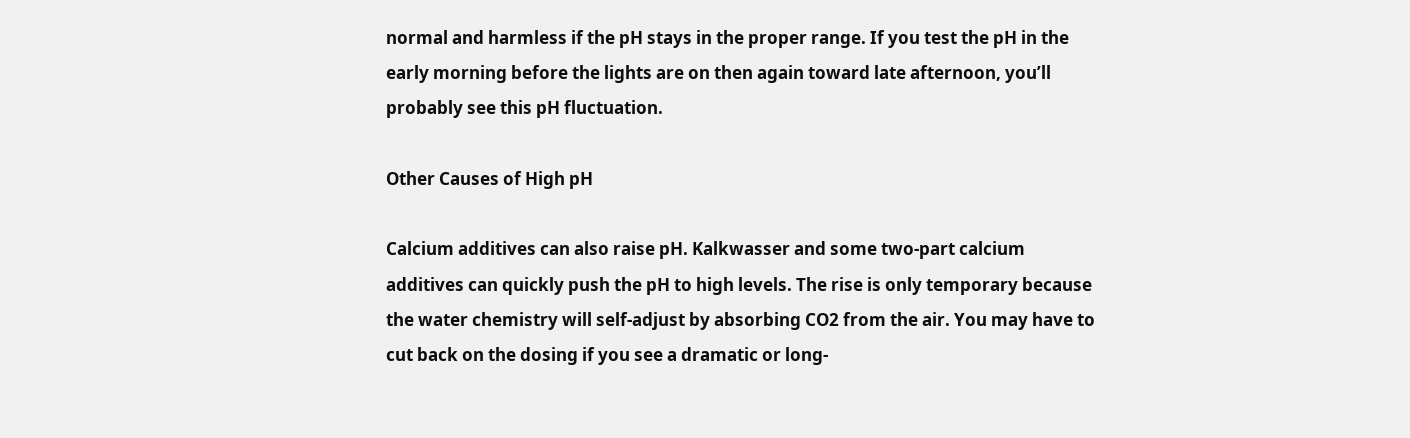normal and harmless if the pH stays in the proper range. If you test the pH in the early morning before the lights are on then again toward late afternoon, you’ll probably see this pH fluctuation.

Other Causes of High pH

Calcium additives can also raise pH. Kalkwasser and some two-part calcium additives can quickly push the pH to high levels. The rise is only temporary because the water chemistry will self-adjust by absorbing CO2 from the air. You may have to cut back on the dosing if you see a dramatic or long-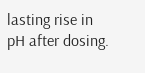lasting rise in pH after dosing.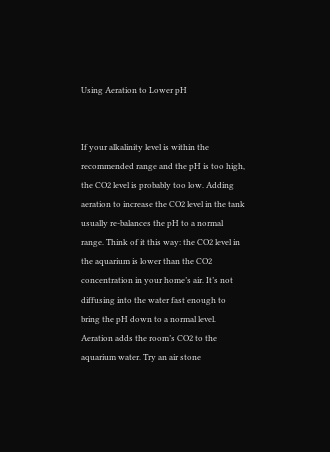Using Aeration to Lower pH


If your alkalinity level is within the recommended range and the pH is too high, the CO2 level is probably too low. Adding aeration to increase the CO2 level in the tank usually re-balances the pH to a normal range. Think of it this way: the CO2 level in the aquarium is lower than the CO2 concentration in your home’s air. It’s not diffusing into the water fast enough to bring the pH down to a normal level. Aeration adds the room’s CO2 to the aquarium water. Try an air stone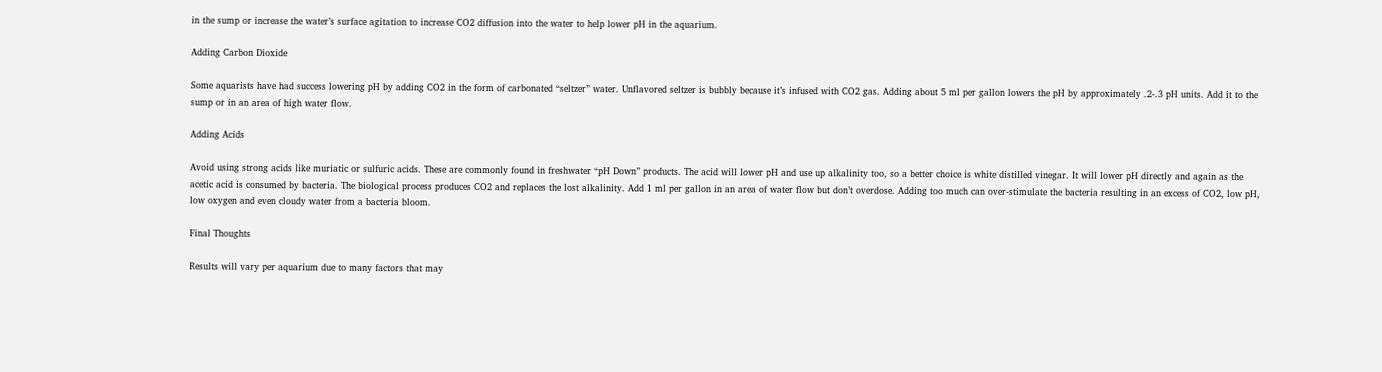in the sump or increase the water’s surface agitation to increase CO2 diffusion into the water to help lower pH in the aquarium.

Adding Carbon Dioxide

Some aquarists have had success lowering pH by adding CO2 in the form of carbonated “seltzer” water. Unflavored seltzer is bubbly because it’s infused with CO2 gas. Adding about 5 ml per gallon lowers the pH by approximately .2-.3 pH units. Add it to the sump or in an area of high water flow.

Adding Acids

Avoid using strong acids like muriatic or sulfuric acids. These are commonly found in freshwater “pH Down” products. The acid will lower pH and use up alkalinity too, so a better choice is white distilled vinegar. It will lower pH directly and again as the acetic acid is consumed by bacteria. The biological process produces CO2 and replaces the lost alkalinity. Add 1 ml per gallon in an area of water flow but don’t overdose. Adding too much can over-stimulate the bacteria resulting in an excess of CO2, low pH, low oxygen and even cloudy water from a bacteria bloom.

Final Thoughts

Results will vary per aquarium due to many factors that may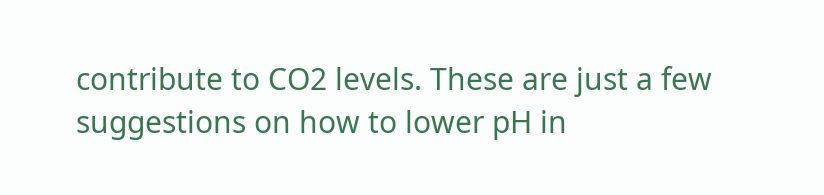contribute to CO2 levels. These are just a few suggestions on how to lower pH in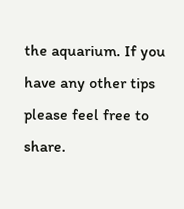the aquarium. If you have any other tips please feel free to share.